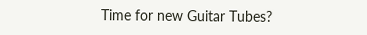Time for new Guitar Tubes?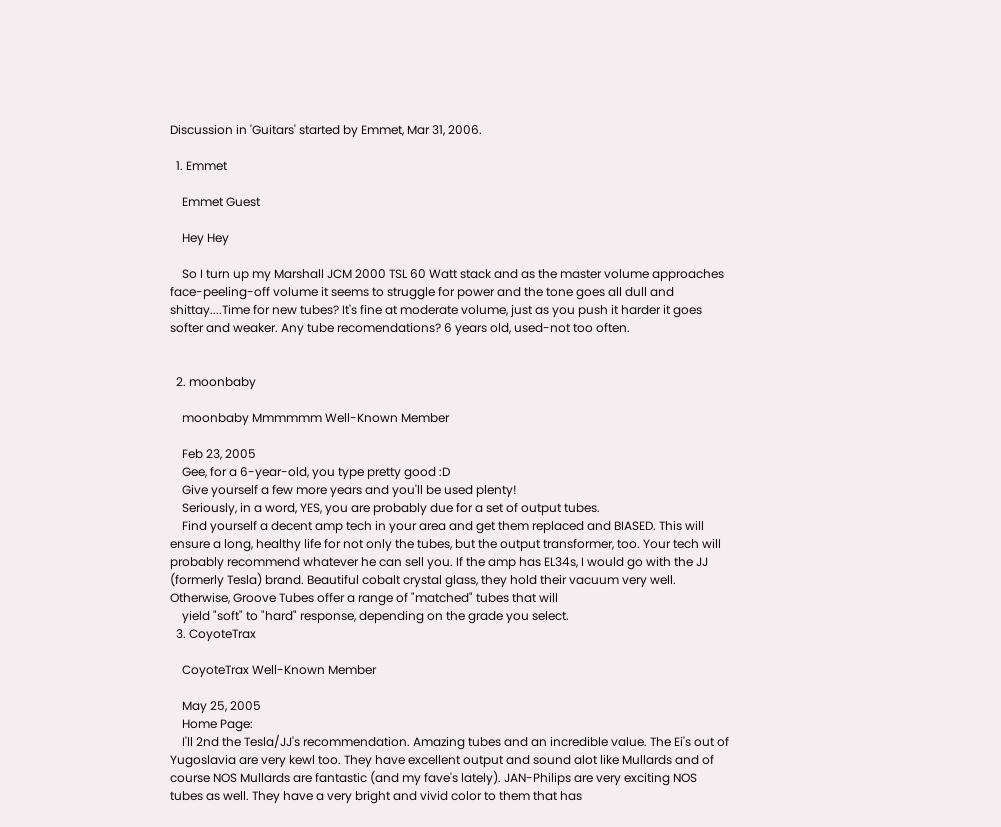Discussion in 'Guitars' started by Emmet, Mar 31, 2006.

  1. Emmet

    Emmet Guest

    Hey Hey

    So I turn up my Marshall JCM 2000 TSL 60 Watt stack and as the master volume approaches face-peeling-off volume it seems to struggle for power and the tone goes all dull and shittay....Time for new tubes? It's fine at moderate volume, just as you push it harder it goes softer and weaker. Any tube recomendations? 6 years old, used-not too often.


  2. moonbaby

    moonbaby Mmmmmm Well-Known Member

    Feb 23, 2005
    Gee, for a 6-year-old, you type pretty good :D
    Give yourself a few more years and you'll be used plenty!
    Seriously, in a word, YES, you are probably due for a set of output tubes.
    Find yourself a decent amp tech in your area and get them replaced and BIASED. This will ensure a long, healthy life for not only the tubes, but the output transformer, too. Your tech will probably recommend whatever he can sell you. If the amp has EL34s, I would go with the JJ (formerly Tesla) brand. Beautiful cobalt crystal glass, they hold their vacuum very well. Otherwise, Groove Tubes offer a range of "matched" tubes that will
    yield "soft" to "hard" response, depending on the grade you select.
  3. CoyoteTrax

    CoyoteTrax Well-Known Member

    May 25, 2005
    Home Page:
    I'll 2nd the Tesla/JJ's recommendation. Amazing tubes and an incredible value. The Ei's out of Yugoslavia are very kewl too. They have excellent output and sound alot like Mullards and of course NOS Mullards are fantastic (and my fave's lately). JAN-Philips are very exciting NOS tubes as well. They have a very bright and vivid color to them that has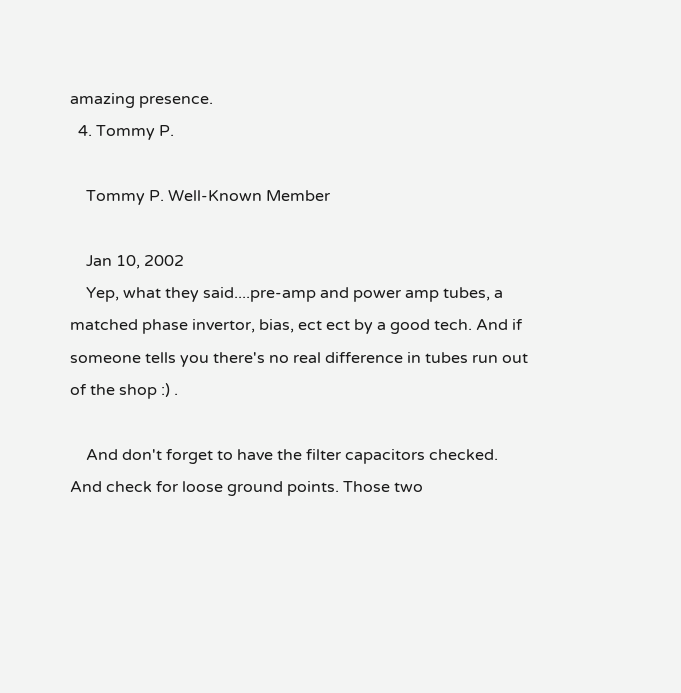amazing presence.
  4. Tommy P.

    Tommy P. Well-Known Member

    Jan 10, 2002
    Yep, what they said....pre-amp and power amp tubes, a matched phase invertor, bias, ect ect by a good tech. And if someone tells you there's no real difference in tubes run out of the shop :) .

    And don't forget to have the filter capacitors checked. And check for loose ground points. Those two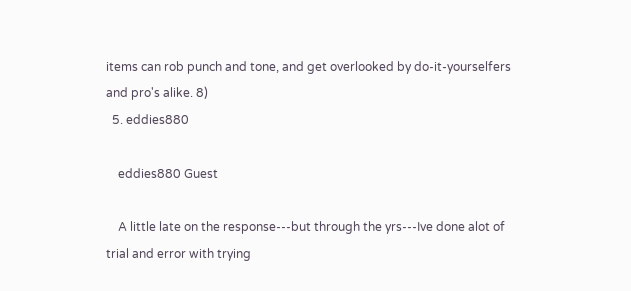items can rob punch and tone, and get overlooked by do-it-yourselfers and pro's alike. 8)
  5. eddies880

    eddies880 Guest

    A little late on the response---but through the yrs---Ive done alot of trial and error with trying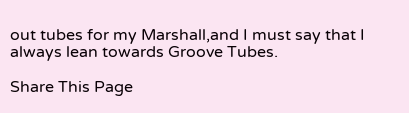out tubes for my Marshall,and I must say that I always lean towards Groove Tubes.

Share This Page